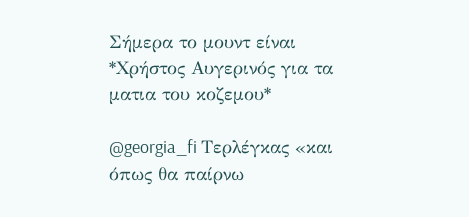Σήμερα το μουντ είναι *Χρήστος Αυγερινός για τα ματια του κοζεμου*

@georgia_fi Τερλέγκας «και όπως θα παίρνω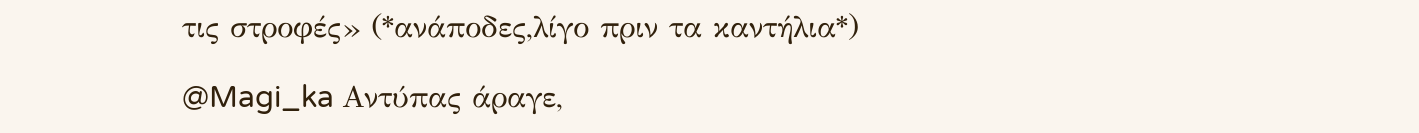τις στροφές» (*ανάποδες,λίγο πριν τα καντήλια*)

@Magi_ka Αντύπας άραγε,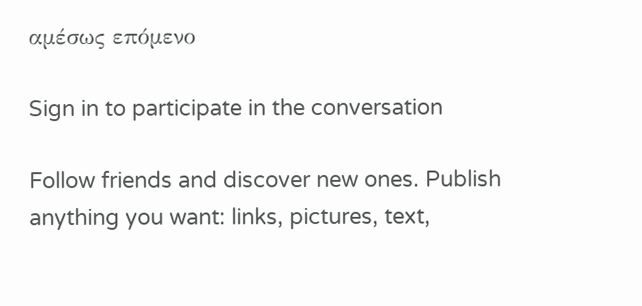αμέσως επόμενο

Sign in to participate in the conversation

Follow friends and discover new ones. Publish anything you want: links, pictures, text,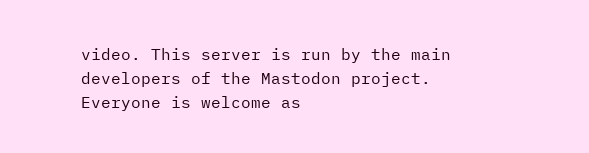video. This server is run by the main developers of the Mastodon project. Everyone is welcome as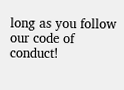long as you follow our code of conduct!